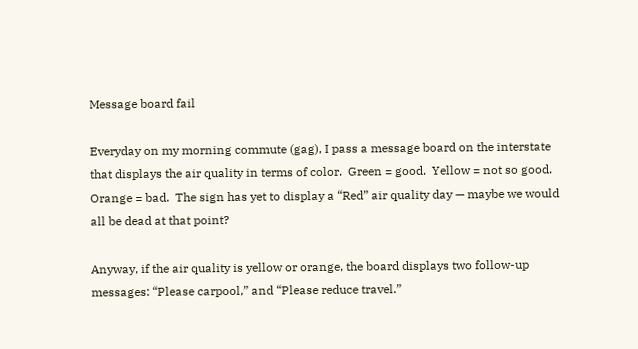Message board fail

Everyday on my morning commute (gag), I pass a message board on the interstate that displays the air quality in terms of color.  Green = good.  Yellow = not so good.  Orange = bad.  The sign has yet to display a “Red” air quality day — maybe we would all be dead at that point?

Anyway, if the air quality is yellow or orange, the board displays two follow-up messages: “Please carpool,” and “Please reduce travel.”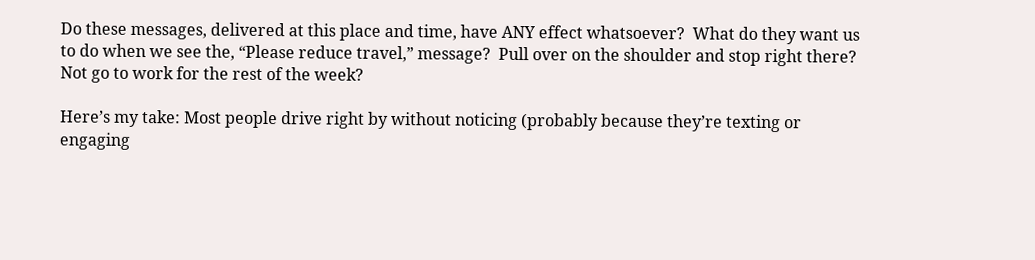Do these messages, delivered at this place and time, have ANY effect whatsoever?  What do they want us to do when we see the, “Please reduce travel,” message?  Pull over on the shoulder and stop right there?  Not go to work for the rest of the week?

Here’s my take: Most people drive right by without noticing (probably because they’re texting or engaging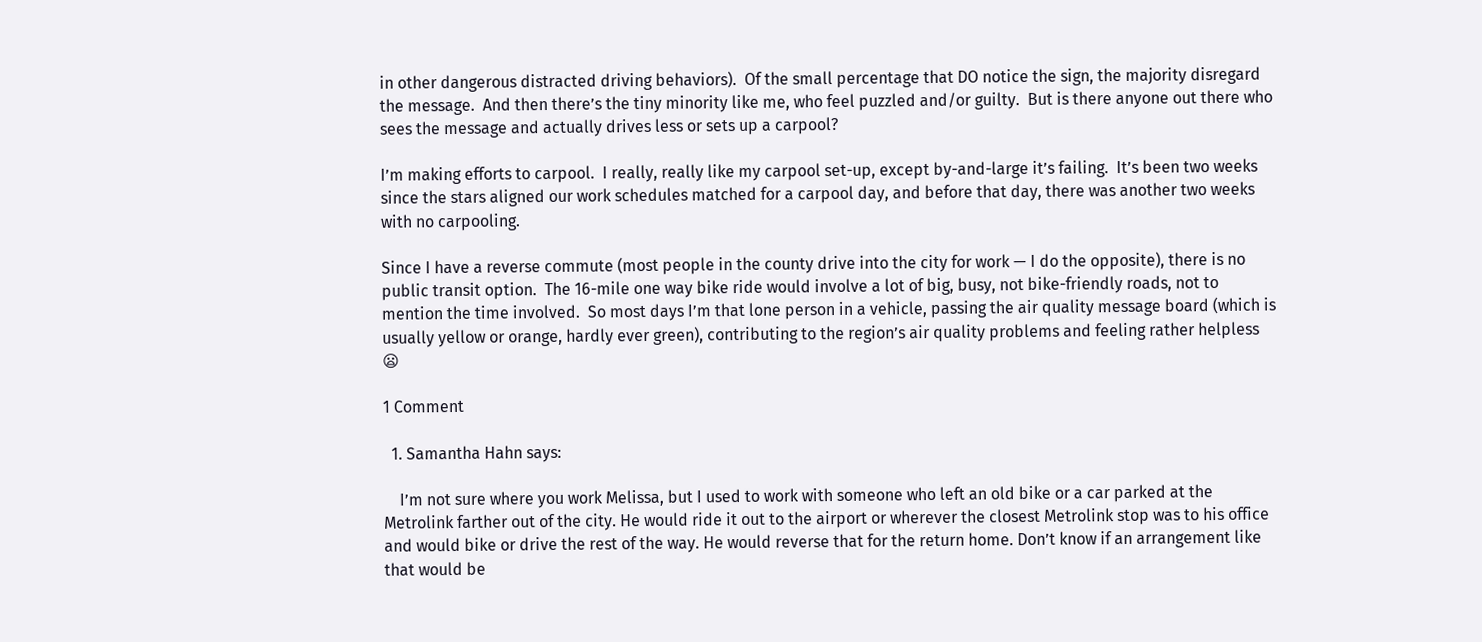in other dangerous distracted driving behaviors).  Of the small percentage that DO notice the sign, the majority disregard the message.  And then there’s the tiny minority like me, who feel puzzled and/or guilty.  But is there anyone out there who sees the message and actually drives less or sets up a carpool?

I’m making efforts to carpool.  I really, really like my carpool set-up, except by-and-large it’s failing.  It’s been two weeks since the stars aligned our work schedules matched for a carpool day, and before that day, there was another two weeks with no carpooling.

Since I have a reverse commute (most people in the county drive into the city for work — I do the opposite), there is no public transit option.  The 16-mile one way bike ride would involve a lot of big, busy, not bike-friendly roads, not to mention the time involved.  So most days I’m that lone person in a vehicle, passing the air quality message board (which is usually yellow or orange, hardly ever green), contributing to the region’s air quality problems and feeling rather helpless 😦

1 Comment

  1. Samantha Hahn says:

    I’m not sure where you work Melissa, but I used to work with someone who left an old bike or a car parked at the Metrolink farther out of the city. He would ride it out to the airport or wherever the closest Metrolink stop was to his office and would bike or drive the rest of the way. He would reverse that for the return home. Don’t know if an arrangement like that would be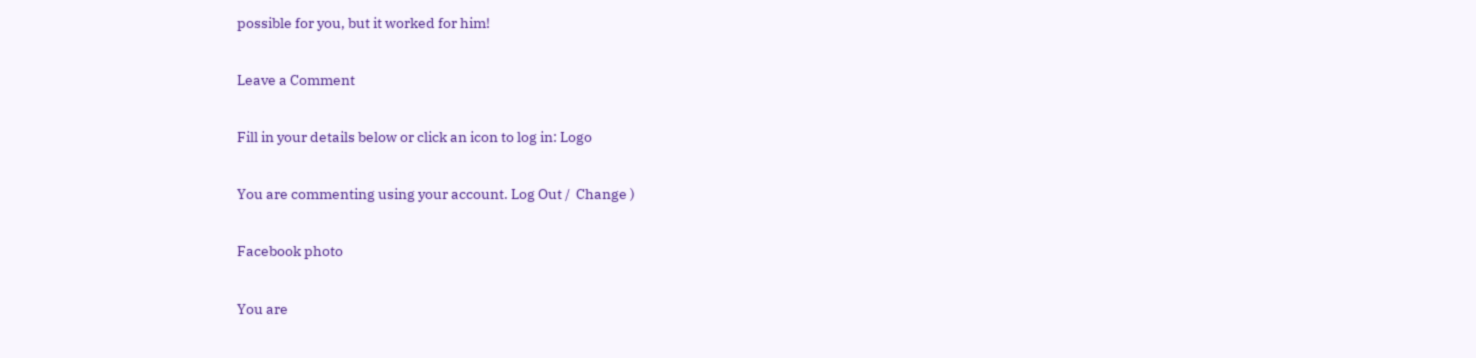possible for you, but it worked for him!

Leave a Comment

Fill in your details below or click an icon to log in: Logo

You are commenting using your account. Log Out /  Change )

Facebook photo

You are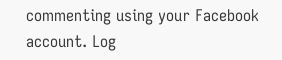commenting using your Facebook account. Log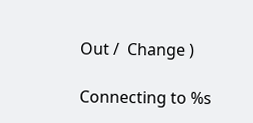Out /  Change )

Connecting to %s